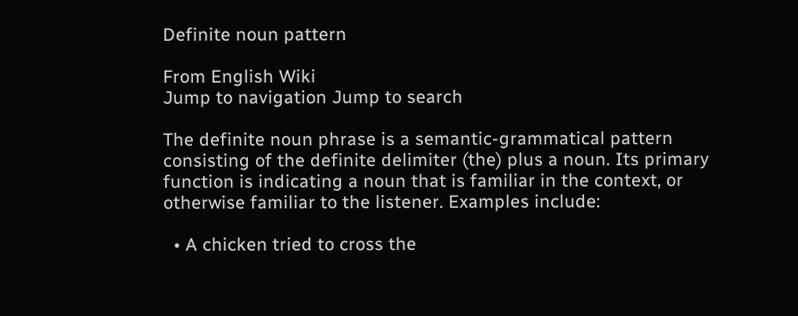Definite noun pattern

From English Wiki
Jump to navigation Jump to search

The definite noun phrase is a semantic-grammatical pattern consisting of the definite delimiter (the) plus a noun. Its primary function is indicating a noun that is familiar in the context, or otherwise familiar to the listener. Examples include:

  • A chicken tried to cross the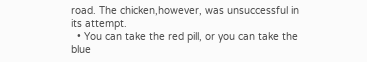road. The chicken,however, was unsuccessful in its attempt.
  • You can take the red pill, or you can take the blue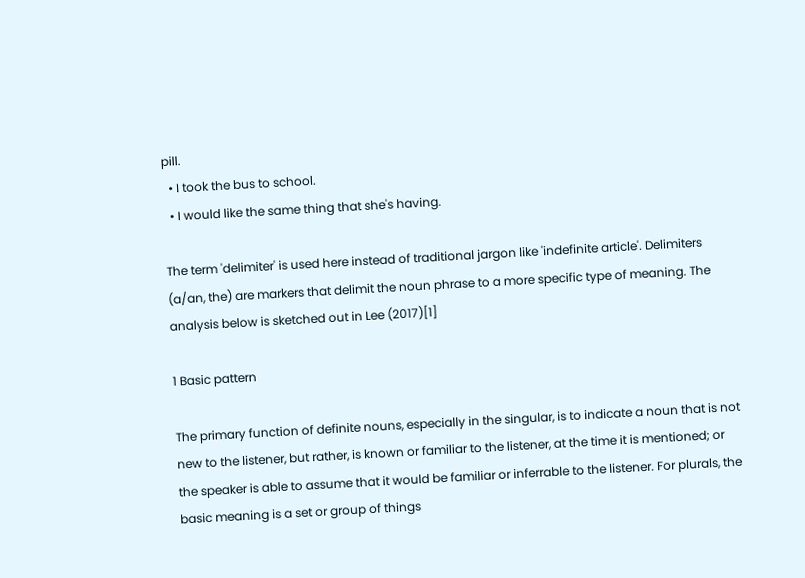pill.
  • I took the bus to school.
  • I would like the same thing that she's having.

The term 'delimiter' is used here instead of traditional jargon like 'indefinite article'. Delimiters (a/an, the) are markers that delimit the noun phrase to a more specific type of meaning. The analysis below is sketched out in Lee (2017)[1]

1 Basic pattern

The primary function of definite nouns, especially in the singular, is to indicate a noun that is not new to the listener, but rather, is known or familiar to the listener, at the time it is mentioned; or the speaker is able to assume that it would be familiar or inferrable to the listener. For plurals, the basic meaning is a set or group of things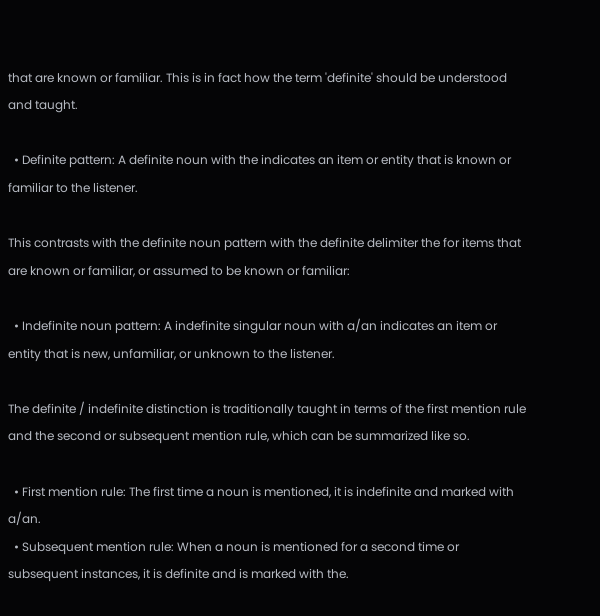that are known or familiar. This is in fact how the term 'definite' should be understood and taught.

  • Definite pattern: A definite noun with the indicates an item or entity that is known or familiar to the listener.

This contrasts with the definite noun pattern with the definite delimiter the for items that are known or familiar, or assumed to be known or familiar:

  • Indefinite noun pattern: A indefinite singular noun with a/an indicates an item or entity that is new, unfamiliar, or unknown to the listener.

The definite / indefinite distinction is traditionally taught in terms of the first mention rule and the second or subsequent mention rule, which can be summarized like so.

  • First mention rule: The first time a noun is mentioned, it is indefinite and marked with a/an.
  • Subsequent mention rule: When a noun is mentioned for a second time or subsequent instances, it is definite and is marked with the.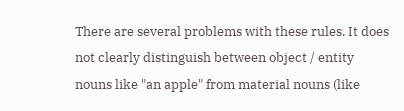There are several problems with these rules. It does not clearly distinguish between object / entity nouns like "an apple" from material nouns (like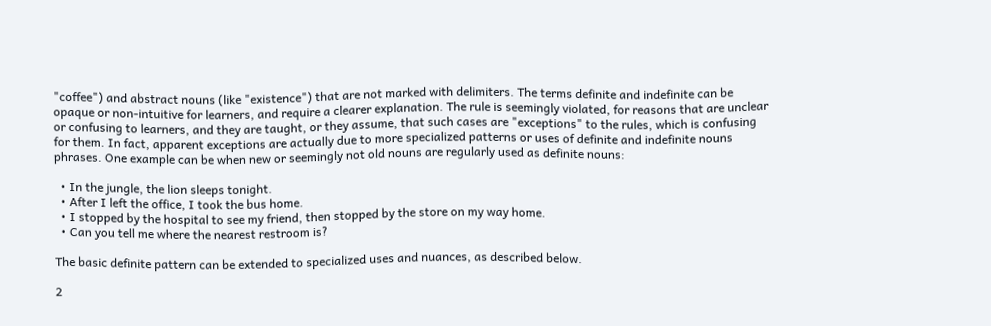"coffee") and abstract nouns (like "existence") that are not marked with delimiters. The terms definite and indefinite can be opaque or non-intuitive for learners, and require a clearer explanation. The rule is seemingly violated, for reasons that are unclear or confusing to learners, and they are taught, or they assume, that such cases are "exceptions" to the rules, which is confusing for them. In fact, apparent exceptions are actually due to more specialized patterns or uses of definite and indefinite nouns phrases. One example can be when new or seemingly not old nouns are regularly used as definite nouns:

  • In the jungle, the lion sleeps tonight.
  • After I left the office, I took the bus home.
  • I stopped by the hospital to see my friend, then stopped by the store on my way home.
  • Can you tell me where the nearest restroom is?

The basic definite pattern can be extended to specialized uses and nuances, as described below.

2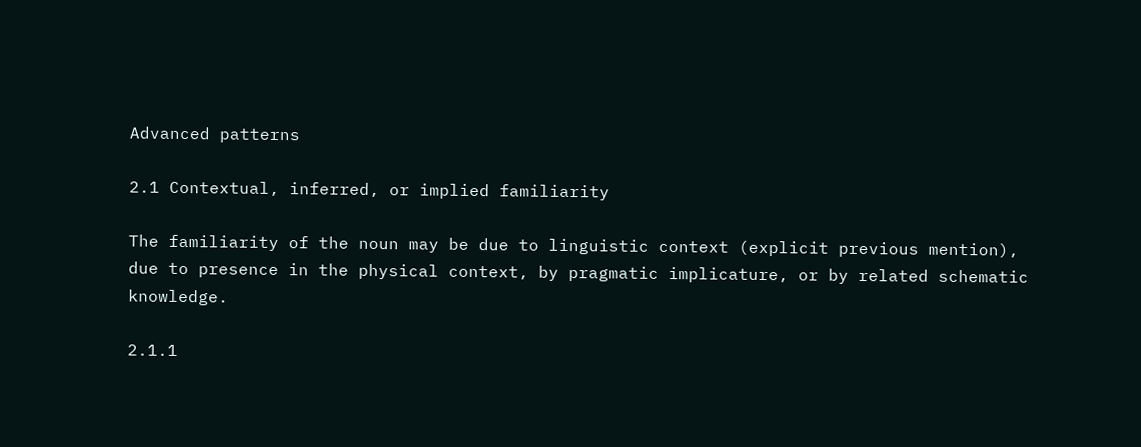Advanced patterns

2.1 Contextual, inferred, or implied familiarity

The familiarity of the noun may be due to linguistic context (explicit previous mention), due to presence in the physical context, by pragmatic implicature, or by related schematic knowledge.

2.1.1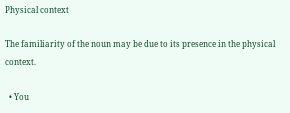Physical context

The familiarity of the noun may be due to its presence in the physical context.

  • You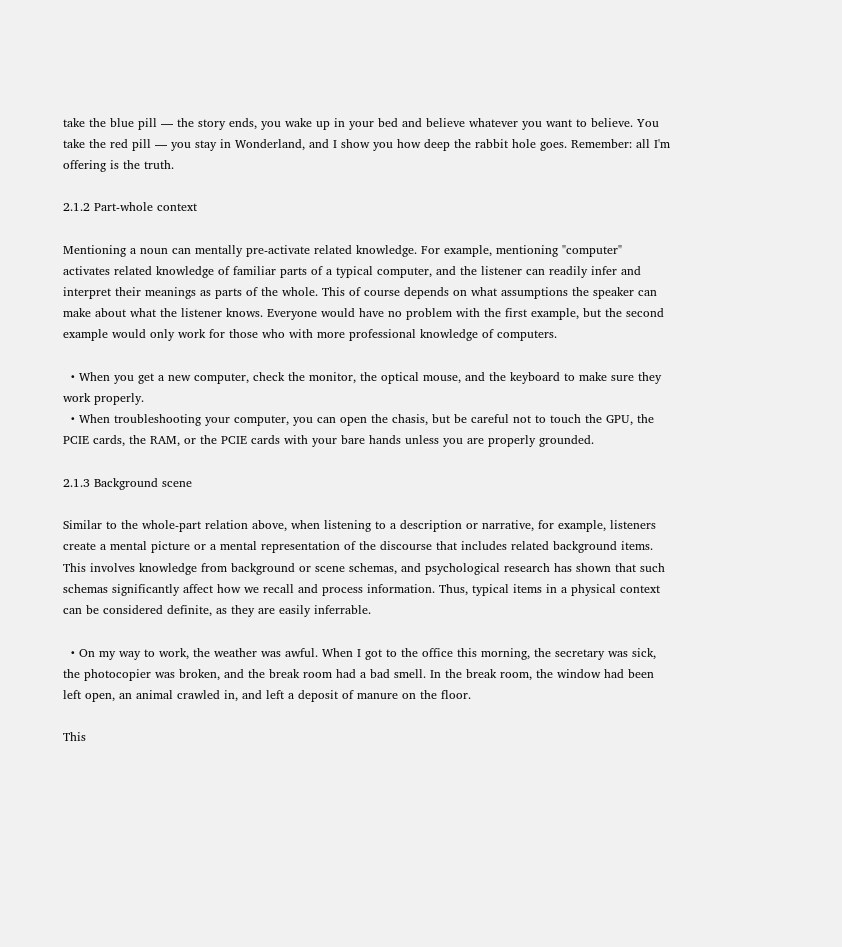take the blue pill — the story ends, you wake up in your bed and believe whatever you want to believe. You take the red pill — you stay in Wonderland, and I show you how deep the rabbit hole goes. Remember: all I'm offering is the truth.

2.1.2 Part-whole context

Mentioning a noun can mentally pre-activate related knowledge. For example, mentioning "computer" activates related knowledge of familiar parts of a typical computer, and the listener can readily infer and interpret their meanings as parts of the whole. This of course depends on what assumptions the speaker can make about what the listener knows. Everyone would have no problem with the first example, but the second example would only work for those who with more professional knowledge of computers.

  • When you get a new computer, check the monitor, the optical mouse, and the keyboard to make sure they work properly.
  • When troubleshooting your computer, you can open the chasis, but be careful not to touch the GPU, the PCIE cards, the RAM, or the PCIE cards with your bare hands unless you are properly grounded.

2.1.3 Background scene

Similar to the whole-part relation above, when listening to a description or narrative, for example, listeners create a mental picture or a mental representation of the discourse that includes related background items. This involves knowledge from background or scene schemas, and psychological research has shown that such schemas significantly affect how we recall and process information. Thus, typical items in a physical context can be considered definite, as they are easily inferrable.

  • On my way to work, the weather was awful. When I got to the office this morning, the secretary was sick, the photocopier was broken, and the break room had a bad smell. In the break room, the window had been left open, an animal crawled in, and left a deposit of manure on the floor.

This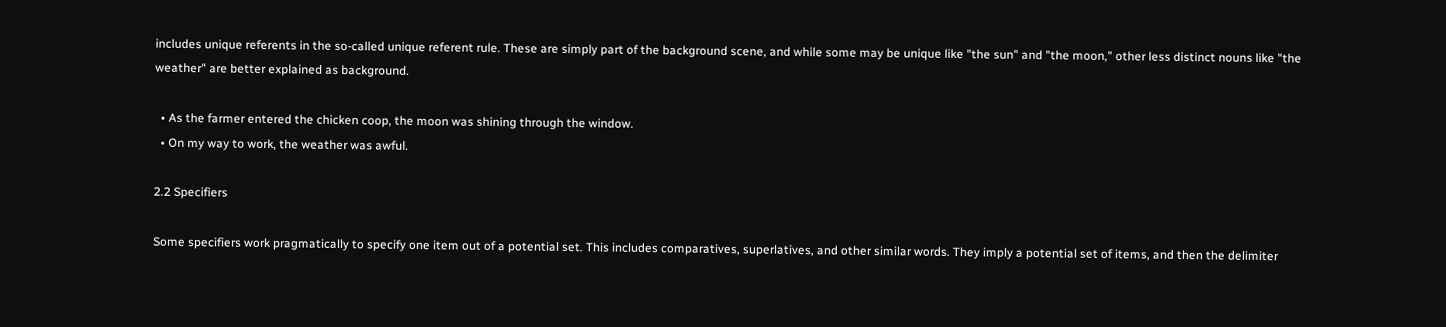includes unique referents in the so-called unique referent rule. These are simply part of the background scene, and while some may be unique like "the sun" and "the moon," other less distinct nouns like "the weather" are better explained as background.

  • As the farmer entered the chicken coop, the moon was shining through the window.
  • On my way to work, the weather was awful.

2.2 Specifiers

Some specifiers work pragmatically to specify one item out of a potential set. This includes comparatives, superlatives, and other similar words. They imply a potential set of items, and then the delimiter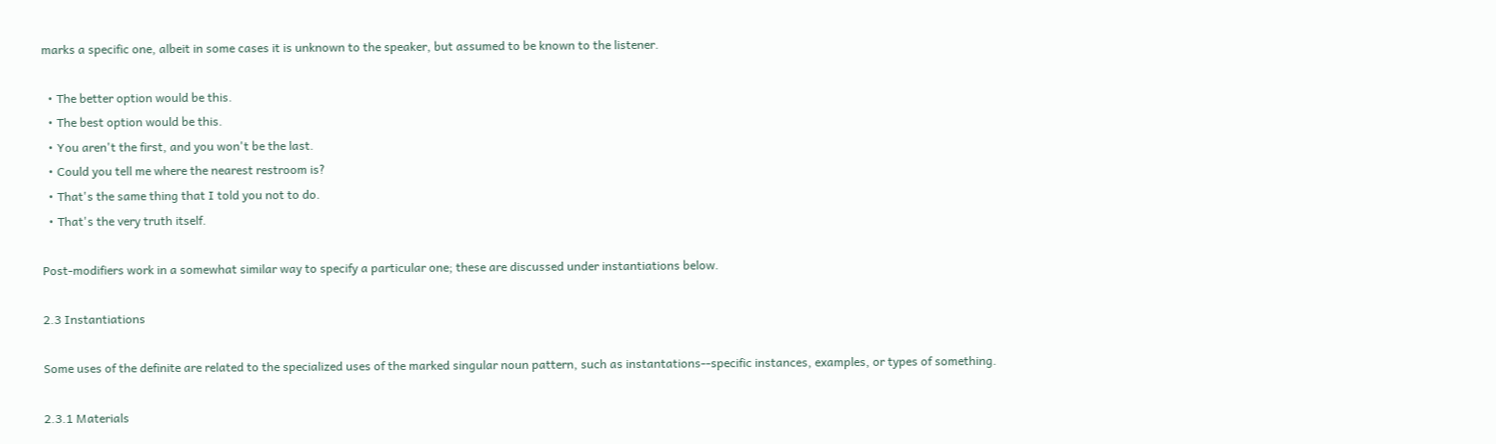marks a specific one, albeit in some cases it is unknown to the speaker, but assumed to be known to the listener.

  • The better option would be this.
  • The best option would be this.
  • You aren't the first, and you won't be the last.
  • Could you tell me where the nearest restroom is?
  • That's the same thing that I told you not to do.
  • That's the very truth itself.

Post-modifiers work in a somewhat similar way to specify a particular one; these are discussed under instantiations below.

2.3 Instantiations

Some uses of the definite are related to the specialized uses of the marked singular noun pattern, such as instantations--specific instances, examples, or types of something.

2.3.1 Materials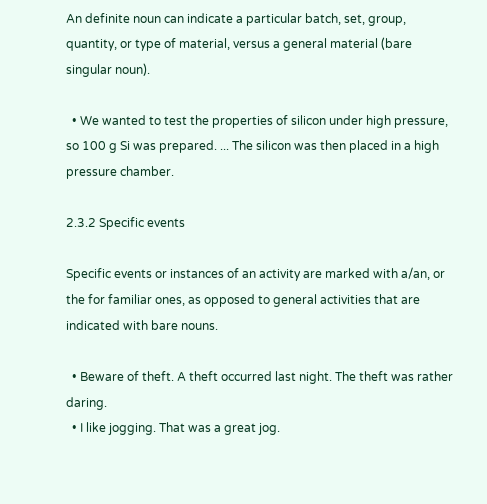An definite noun can indicate a particular batch, set, group, quantity, or type of material, versus a general material (bare singular noun).

  • We wanted to test the properties of silicon under high pressure, so 100 g Si was prepared. ... The silicon was then placed in a high pressure chamber.

2.3.2 Specific events

Specific events or instances of an activity are marked with a/an, or the for familiar ones, as opposed to general activities that are indicated with bare nouns.

  • Beware of theft. A theft occurred last night. The theft was rather daring.
  • I like jogging. That was a great jog.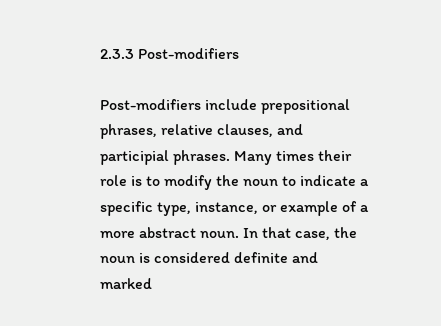2.3.3 Post-modifiers

Post-modifiers include prepositional phrases, relative clauses, and participial phrases. Many times their role is to modify the noun to indicate a specific type, instance, or example of a more abstract noun. In that case, the noun is considered definite and marked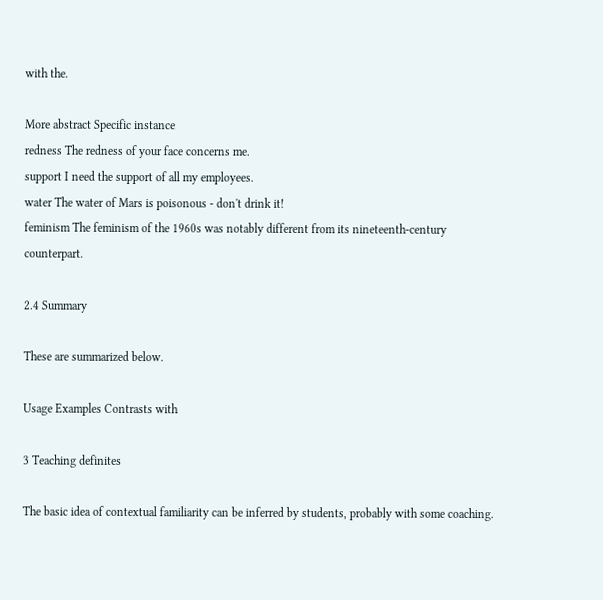with the.

More abstract Specific instance
redness The redness of your face concerns me.
support I need the support of all my employees.
water The water of Mars is poisonous - don't drink it!
feminism The feminism of the 1960s was notably different from its nineteenth-century counterpart.

2.4 Summary

These are summarized below.

Usage Examples Contrasts with

3 Teaching definites

The basic idea of contextual familiarity can be inferred by students, probably with some coaching.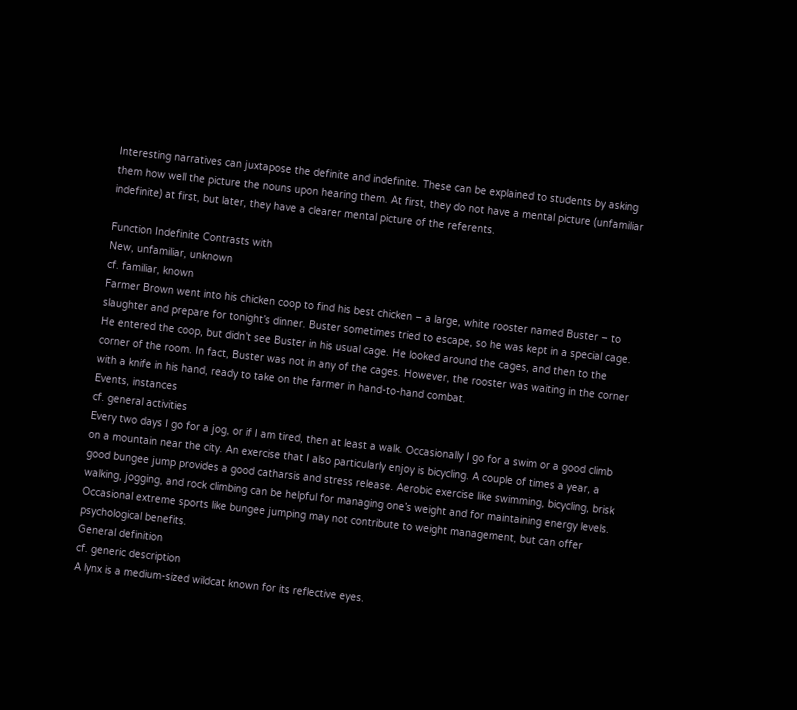Interesting narratives can juxtapose the definite and indefinite. These can be explained to students by asking them how well the picture the nouns upon hearing them. At first, they do not have a mental picture (unfamiliar indefinite) at first, but later, they have a clearer mental picture of the referents.

Function Indefinite Contrasts with
New, unfamiliar, unknown
cf. familiar, known
Farmer Brown went into his chicken coop to find his best chicken – a large, white rooster named Buster – to slaughter and prepare for tonight’s dinner. Buster sometimes tried to escape, so he was kept in a special cage. He entered the coop, but didn’t see Buster in his usual cage. He looked around the cages, and then to the corner of the room. In fact, Buster was not in any of the cages. However, the rooster was waiting in the corner with a knife in his hand, ready to take on the farmer in hand-to-hand combat.
Events, instances
cf. general activities
Every two days I go for a jog, or if I am tired, then at least a walk. Occasionally I go for a swim or a good climb on a mountain near the city. An exercise that I also particularly enjoy is bicycling. A couple of times a year, a good bungee jump provides a good catharsis and stress release. Aerobic exercise like swimming, bicycling, brisk walking, jogging, and rock climbing can be helpful for managing one’s weight and for maintaining energy levels. Occasional extreme sports like bungee jumping may not contribute to weight management, but can offer psychological benefits.
General definition
cf. generic description
A lynx is a medium-sized wildcat known for its reflective eyes.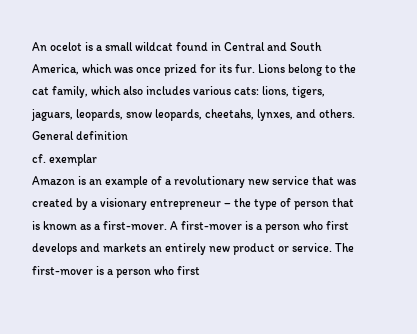An ocelot is a small wildcat found in Central and South America, which was once prized for its fur. Lions belong to the cat family, which also includes various cats: lions, tigers, jaguars, leopards, snow leopards, cheetahs, lynxes, and others.
General definition
cf. exemplar
Amazon is an example of a revolutionary new service that was created by a visionary entrepreneur – the type of person that is known as a first-mover. A first-mover is a person who first develops and markets an entirely new product or service. The first-mover is a person who first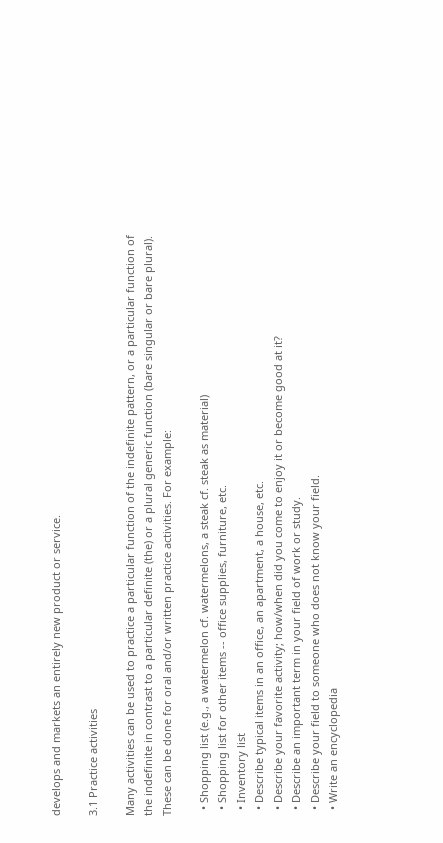develops and markets an entirely new product or service.

3.1 Practice activities

Many activities can be used to practice a particular function of the indefinite pattern, or a particular function of the indefinite in contrast to a particular definite (the) or a plural generic function (bare singular or bare plural). These can be done for oral and/or written practice activities. For example:

  • Shopping list (e.g., a watermelon cf. watermelons, a steak cf. steak as material)
  • Shopping list for other items -- office supplies, furniture, etc.
  • Inventory list
  • Describe typical items in an office, an apartment, a house, etc.
  • Describe your favorite activity; how/when did you come to enjoy it or become good at it?
  • Describe an important term in your field of work or study.
  • Describe your field to someone who does not know your field.
  • Write an encyclopedia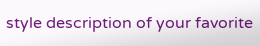style description of your favorite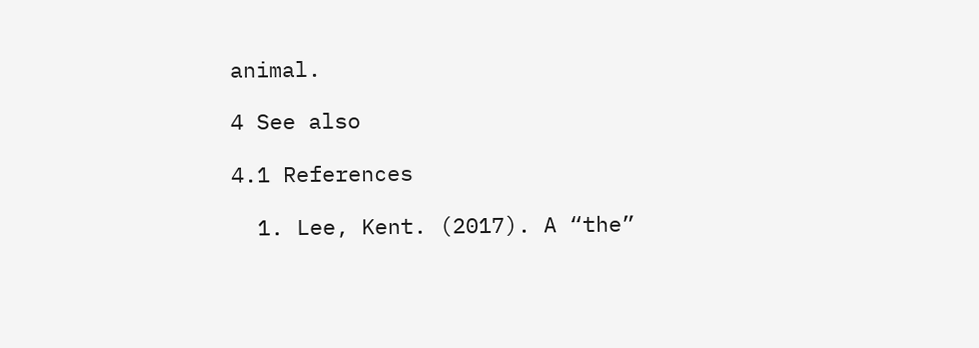animal.

4 See also

4.1 References

  1. Lee, Kent. (2017). A “the”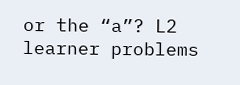or the “a”? L2 learner problems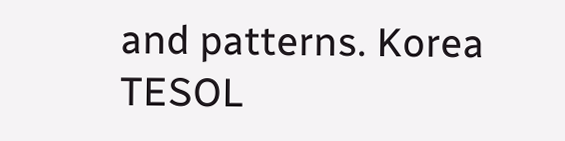and patterns. Korea TESOL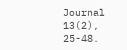Journal 13(2), 25-48.